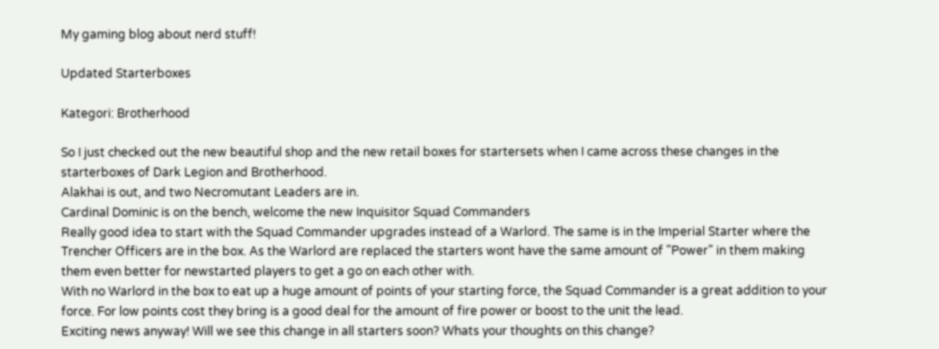My gaming blog about nerd stuff!

Updated Starterboxes

Kategori: Brotherhood

So I just checked out the new beautiful shop and the new retail boxes for startersets when I came across these changes in the starterboxes of Dark Legion and Brotherhood.
Alakhai is out, and two Necromutant Leaders are in.
Cardinal Dominic is on the bench, welcome the new Inquisitor Squad Commanders
Really good idea to start with the Squad Commander upgrades instead of a Warlord. The same is in the Imperial Starter where the Trencher Officers are in the box. As the Warlord are replaced the starters wont have the same amount of "Power" in them making them even better for newstarted players to get a go on each other with.
With no Warlord in the box to eat up a huge amount of points of your starting force, the Squad Commander is a great addition to your force. For low points cost they bring is a good deal for the amount of fire power or boost to the unit the lead.
Exciting news anyway! Will we see this change in all starters soon? Whats your thoughts on this change?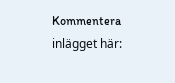Kommentera inlägget här: